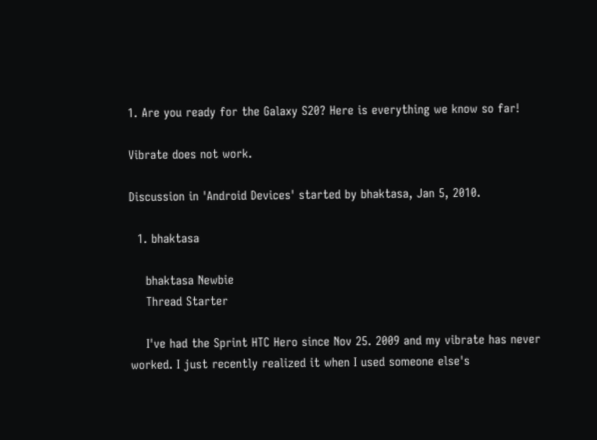1. Are you ready for the Galaxy S20? Here is everything we know so far!

Vibrate does not work.

Discussion in 'Android Devices' started by bhaktasa, Jan 5, 2010.

  1. bhaktasa

    bhaktasa Newbie
    Thread Starter

    I've had the Sprint HTC Hero since Nov 25. 2009 and my vibrate has never worked. I just recently realized it when I used someone else's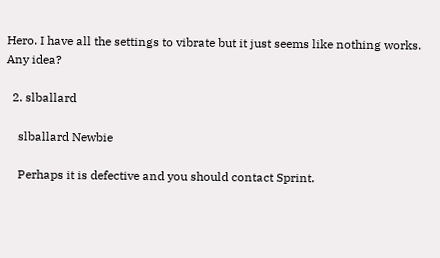Hero. I have all the settings to vibrate but it just seems like nothing works. Any idea?

  2. slballard

    slballard Newbie

    Perhaps it is defective and you should contact Sprint.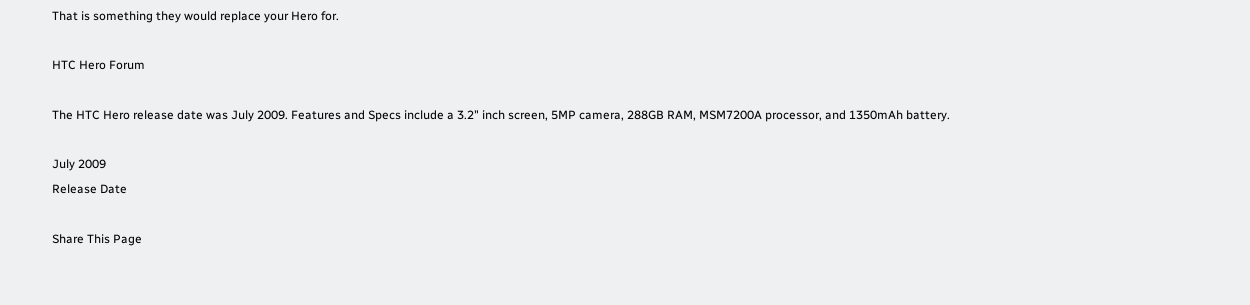That is something they would replace your Hero for.

HTC Hero Forum

The HTC Hero release date was July 2009. Features and Specs include a 3.2" inch screen, 5MP camera, 288GB RAM, MSM7200A processor, and 1350mAh battery.

July 2009
Release Date

Share This Page